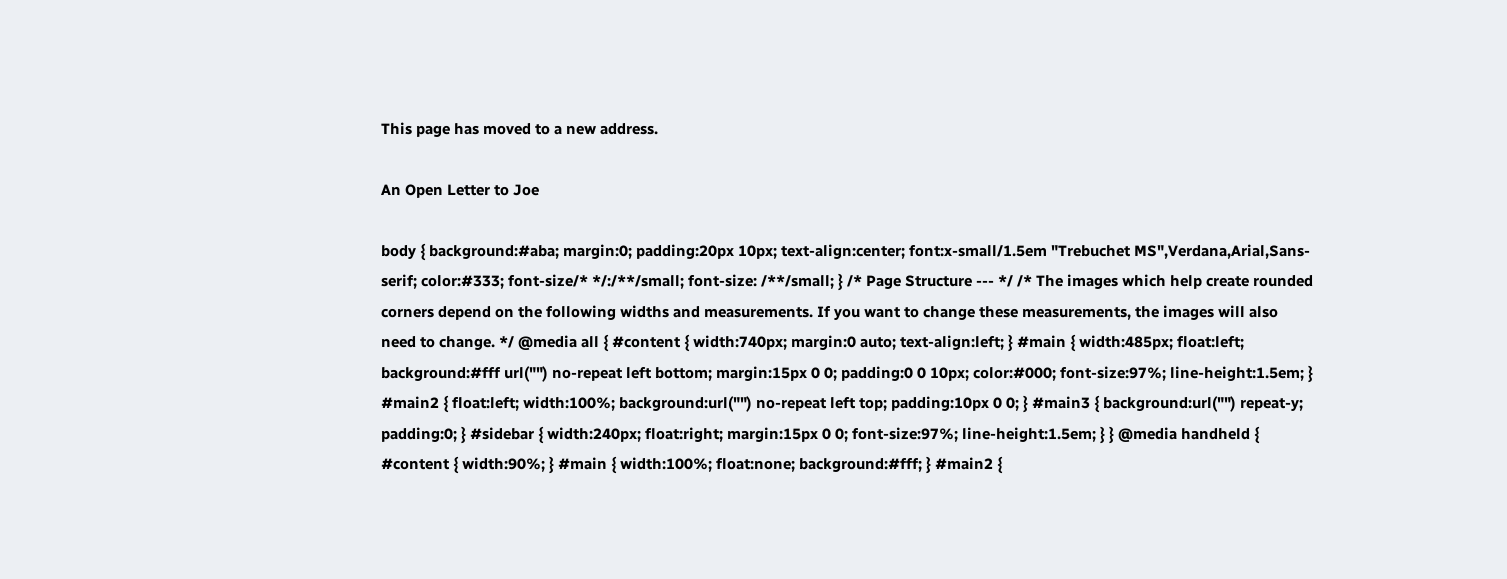This page has moved to a new address.

An Open Letter to Joe

body { background:#aba; margin:0; padding:20px 10px; text-align:center; font:x-small/1.5em "Trebuchet MS",Verdana,Arial,Sans-serif; color:#333; font-size/* */:/**/small; font-size: /**/small; } /* Page Structure --- */ /* The images which help create rounded corners depend on the following widths and measurements. If you want to change these measurements, the images will also need to change. */ @media all { #content { width:740px; margin:0 auto; text-align:left; } #main { width:485px; float:left; background:#fff url("") no-repeat left bottom; margin:15px 0 0; padding:0 0 10px; color:#000; font-size:97%; line-height:1.5em; } #main2 { float:left; width:100%; background:url("") no-repeat left top; padding:10px 0 0; } #main3 { background:url("") repeat-y; padding:0; } #sidebar { width:240px; float:right; margin:15px 0 0; font-size:97%; line-height:1.5em; } } @media handheld { #content { width:90%; } #main { width:100%; float:none; background:#fff; } #main2 {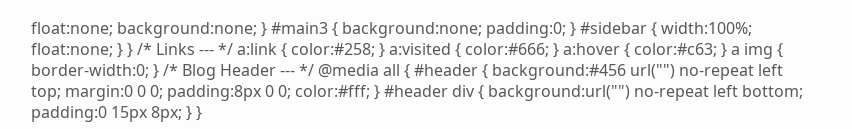float:none; background:none; } #main3 { background:none; padding:0; } #sidebar { width:100%; float:none; } } /* Links --- */ a:link { color:#258; } a:visited { color:#666; } a:hover { color:#c63; } a img { border-width:0; } /* Blog Header --- */ @media all { #header { background:#456 url("") no-repeat left top; margin:0 0 0; padding:8px 0 0; color:#fff; } #header div { background:url("") no-repeat left bottom; padding:0 15px 8px; } }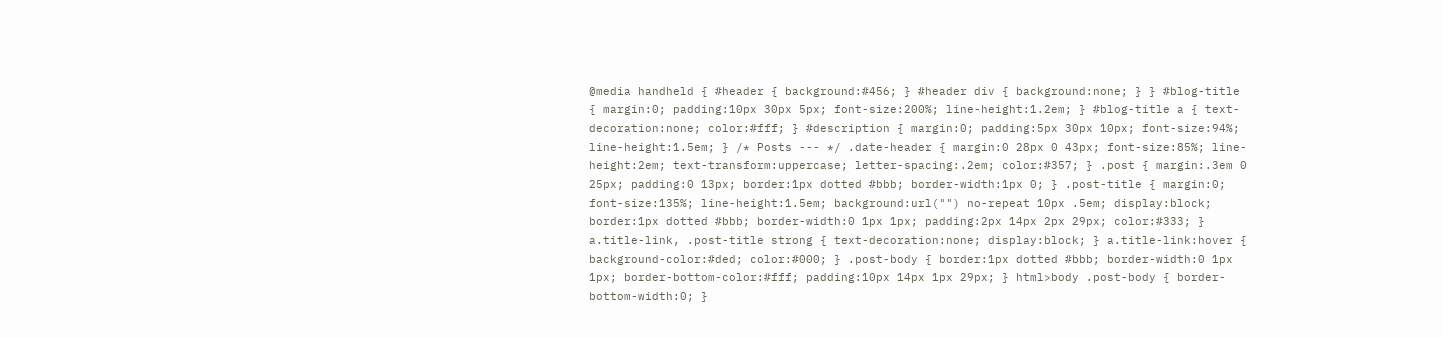@media handheld { #header { background:#456; } #header div { background:none; } } #blog-title { margin:0; padding:10px 30px 5px; font-size:200%; line-height:1.2em; } #blog-title a { text-decoration:none; color:#fff; } #description { margin:0; padding:5px 30px 10px; font-size:94%; line-height:1.5em; } /* Posts --- */ .date-header { margin:0 28px 0 43px; font-size:85%; line-height:2em; text-transform:uppercase; letter-spacing:.2em; color:#357; } .post { margin:.3em 0 25px; padding:0 13px; border:1px dotted #bbb; border-width:1px 0; } .post-title { margin:0; font-size:135%; line-height:1.5em; background:url("") no-repeat 10px .5em; display:block; border:1px dotted #bbb; border-width:0 1px 1px; padding:2px 14px 2px 29px; color:#333; } a.title-link, .post-title strong { text-decoration:none; display:block; } a.title-link:hover { background-color:#ded; color:#000; } .post-body { border:1px dotted #bbb; border-width:0 1px 1px; border-bottom-color:#fff; padding:10px 14px 1px 29px; } html>body .post-body { border-bottom-width:0; }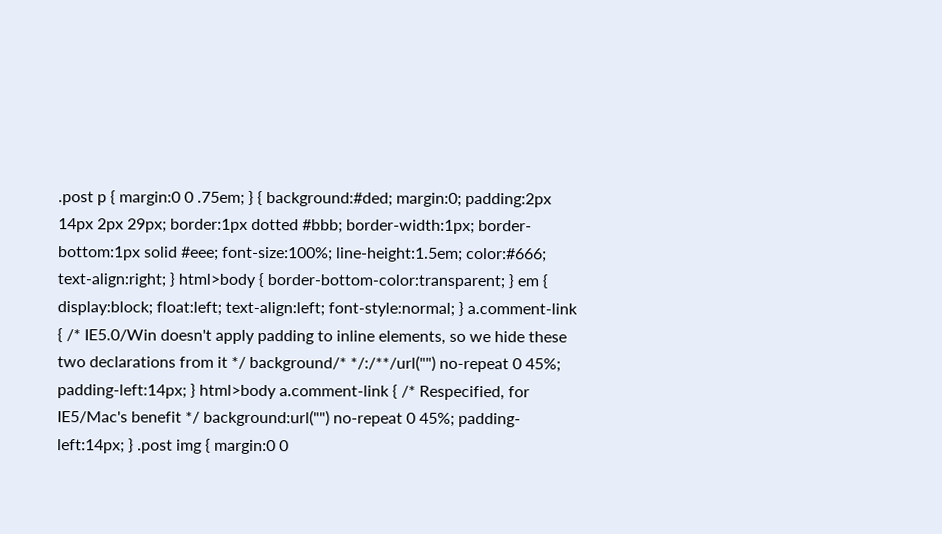.post p { margin:0 0 .75em; } { background:#ded; margin:0; padding:2px 14px 2px 29px; border:1px dotted #bbb; border-width:1px; border-bottom:1px solid #eee; font-size:100%; line-height:1.5em; color:#666; text-align:right; } html>body { border-bottom-color:transparent; } em { display:block; float:left; text-align:left; font-style:normal; } a.comment-link { /* IE5.0/Win doesn't apply padding to inline elements, so we hide these two declarations from it */ background/* */:/**/url("") no-repeat 0 45%; padding-left:14px; } html>body a.comment-link { /* Respecified, for IE5/Mac's benefit */ background:url("") no-repeat 0 45%; padding-left:14px; } .post img { margin:0 0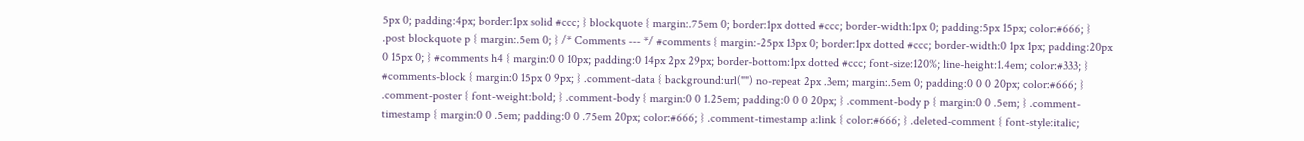5px 0; padding:4px; border:1px solid #ccc; } blockquote { margin:.75em 0; border:1px dotted #ccc; border-width:1px 0; padding:5px 15px; color:#666; } .post blockquote p { margin:.5em 0; } /* Comments --- */ #comments { margin:-25px 13px 0; border:1px dotted #ccc; border-width:0 1px 1px; padding:20px 0 15px 0; } #comments h4 { margin:0 0 10px; padding:0 14px 2px 29px; border-bottom:1px dotted #ccc; font-size:120%; line-height:1.4em; color:#333; } #comments-block { margin:0 15px 0 9px; } .comment-data { background:url("") no-repeat 2px .3em; margin:.5em 0; padding:0 0 0 20px; color:#666; } .comment-poster { font-weight:bold; } .comment-body { margin:0 0 1.25em; padding:0 0 0 20px; } .comment-body p { margin:0 0 .5em; } .comment-timestamp { margin:0 0 .5em; padding:0 0 .75em 20px; color:#666; } .comment-timestamp a:link { color:#666; } .deleted-comment { font-style:italic;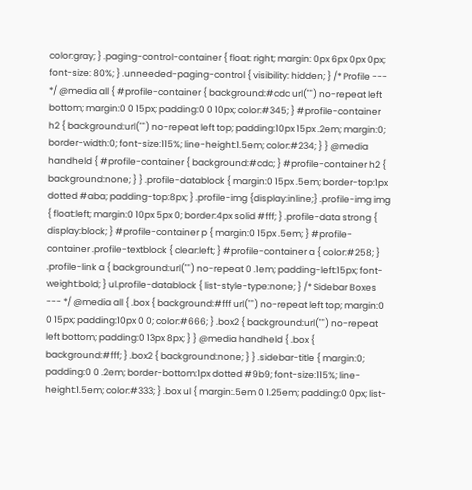color:gray; } .paging-control-container { float: right; margin: 0px 6px 0px 0px; font-size: 80%; } .unneeded-paging-control { visibility: hidden; } /* Profile --- */ @media all { #profile-container { background:#cdc url("") no-repeat left bottom; margin:0 0 15px; padding:0 0 10px; color:#345; } #profile-container h2 { background:url("") no-repeat left top; padding:10px 15px .2em; margin:0; border-width:0; font-size:115%; line-height:1.5em; color:#234; } } @media handheld { #profile-container { background:#cdc; } #profile-container h2 { background:none; } } .profile-datablock { margin:0 15px .5em; border-top:1px dotted #aba; padding-top:8px; } .profile-img {display:inline;} .profile-img img { float:left; margin:0 10px 5px 0; border:4px solid #fff; } .profile-data strong { display:block; } #profile-container p { margin:0 15px .5em; } #profile-container .profile-textblock { clear:left; } #profile-container a { color:#258; } .profile-link a { background:url("") no-repeat 0 .1em; padding-left:15px; font-weight:bold; } ul.profile-datablock { list-style-type:none; } /* Sidebar Boxes --- */ @media all { .box { background:#fff url("") no-repeat left top; margin:0 0 15px; padding:10px 0 0; color:#666; } .box2 { background:url("") no-repeat left bottom; padding:0 13px 8px; } } @media handheld { .box { background:#fff; } .box2 { background:none; } } .sidebar-title { margin:0; padding:0 0 .2em; border-bottom:1px dotted #9b9; font-size:115%; line-height:1.5em; color:#333; } .box ul { margin:.5em 0 1.25em; padding:0 0px; list-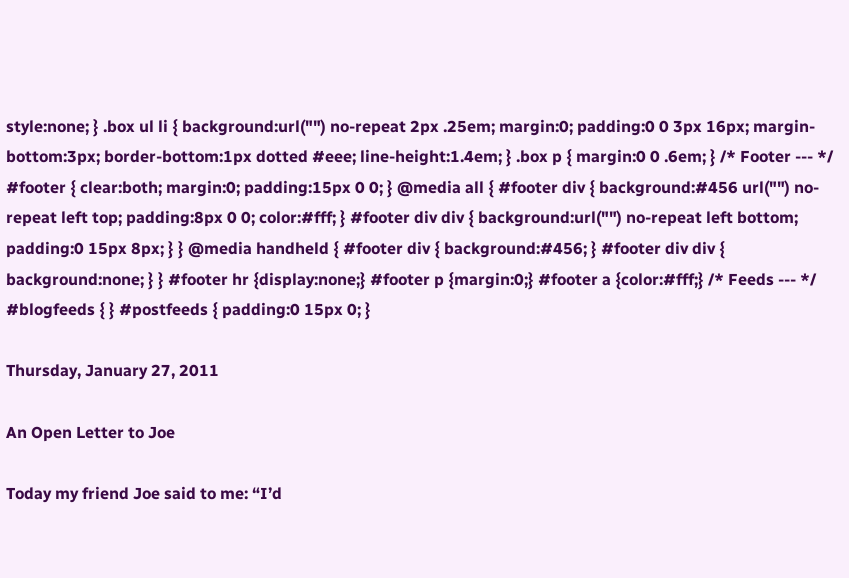style:none; } .box ul li { background:url("") no-repeat 2px .25em; margin:0; padding:0 0 3px 16px; margin-bottom:3px; border-bottom:1px dotted #eee; line-height:1.4em; } .box p { margin:0 0 .6em; } /* Footer --- */ #footer { clear:both; margin:0; padding:15px 0 0; } @media all { #footer div { background:#456 url("") no-repeat left top; padding:8px 0 0; color:#fff; } #footer div div { background:url("") no-repeat left bottom; padding:0 15px 8px; } } @media handheld { #footer div { background:#456; } #footer div div { background:none; } } #footer hr {display:none;} #footer p {margin:0;} #footer a {color:#fff;} /* Feeds --- */ #blogfeeds { } #postfeeds { padding:0 15px 0; }

Thursday, January 27, 2011

An Open Letter to Joe

Today my friend Joe said to me: “I’d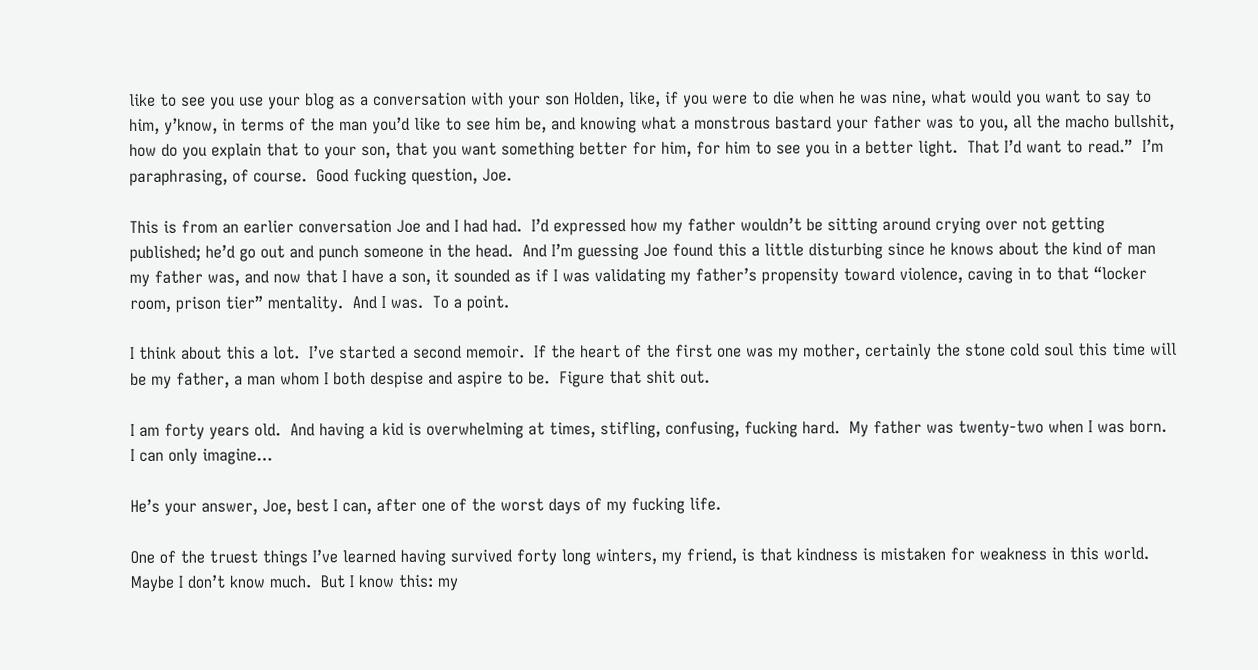like to see you use your blog as a conversation with your son Holden, like, if you were to die when he was nine, what would you want to say to him, y’know, in terms of the man you’d like to see him be, and knowing what a monstrous bastard your father was to you, all the macho bullshit, how do you explain that to your son, that you want something better for him, for him to see you in a better light.  That I’d want to read.”  I’m paraphrasing, of course.  Good fucking question, Joe.

This is from an earlier conversation Joe and I had had.  I’d expressed how my father wouldn’t be sitting around crying over not getting published; he’d go out and punch someone in the head.  And I’m guessing Joe found this a little disturbing since he knows about the kind of man my father was, and now that I have a son, it sounded as if I was validating my father’s propensity toward violence, caving in to that “locker room, prison tier” mentality.  And I was.  To a point.

I think about this a lot.  I’ve started a second memoir.  If the heart of the first one was my mother, certainly the stone cold soul this time will be my father, a man whom I both despise and aspire to be.  Figure that shit out.

I am forty years old.  And having a kid is overwhelming at times, stifling, confusing, fucking hard.  My father was twenty-two when I was born.  I can only imagine…

He’s your answer, Joe, best I can, after one of the worst days of my fucking life.

One of the truest things I’ve learned having survived forty long winters, my friend, is that kindness is mistaken for weakness in this world.  Maybe I don’t know much.  But I know this: my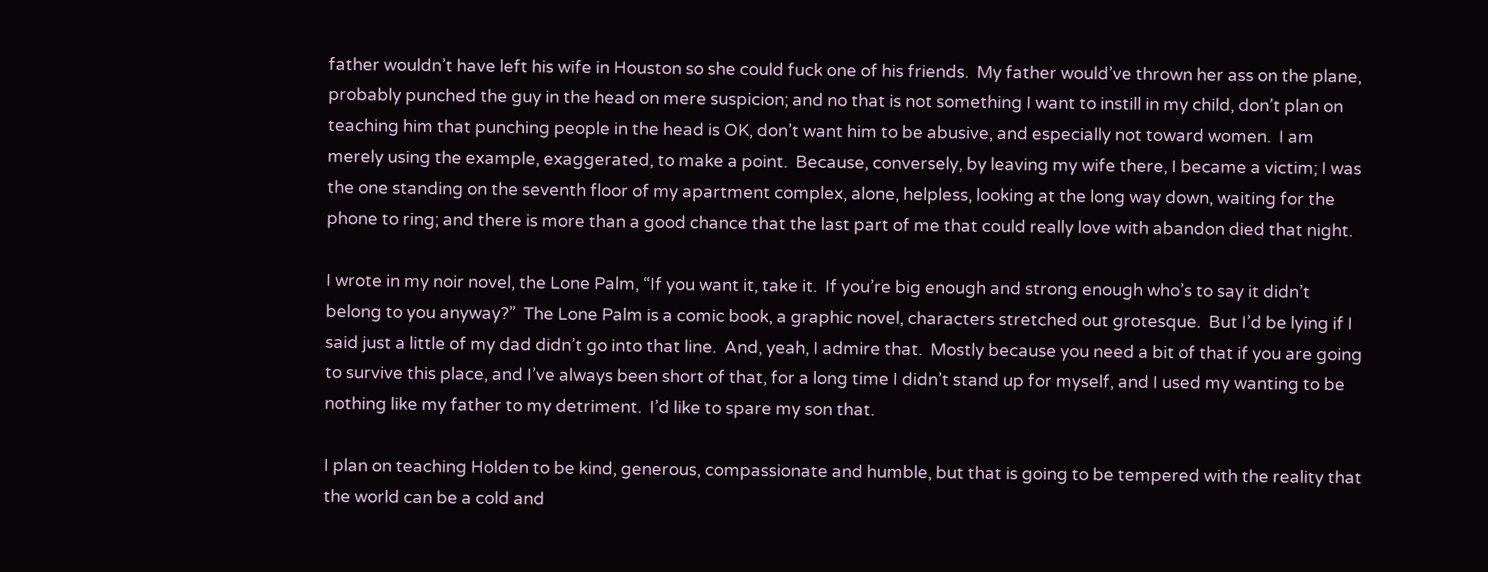father wouldn’t have left his wife in Houston so she could fuck one of his friends.  My father would’ve thrown her ass on the plane, probably punched the guy in the head on mere suspicion; and no that is not something I want to instill in my child, don’t plan on teaching him that punching people in the head is OK, don’t want him to be abusive, and especially not toward women.  I am merely using the example, exaggerated, to make a point.  Because, conversely, by leaving my wife there, I became a victim; I was the one standing on the seventh floor of my apartment complex, alone, helpless, looking at the long way down, waiting for the phone to ring; and there is more than a good chance that the last part of me that could really love with abandon died that night.

I wrote in my noir novel, the Lone Palm, “If you want it, take it.  If you’re big enough and strong enough who’s to say it didn’t belong to you anyway?”  The Lone Palm is a comic book, a graphic novel, characters stretched out grotesque.  But I’d be lying if I said just a little of my dad didn’t go into that line.  And, yeah, I admire that.  Mostly because you need a bit of that if you are going to survive this place, and I’ve always been short of that, for a long time I didn’t stand up for myself, and I used my wanting to be nothing like my father to my detriment.  I’d like to spare my son that.

I plan on teaching Holden to be kind, generous, compassionate and humble, but that is going to be tempered with the reality that the world can be a cold and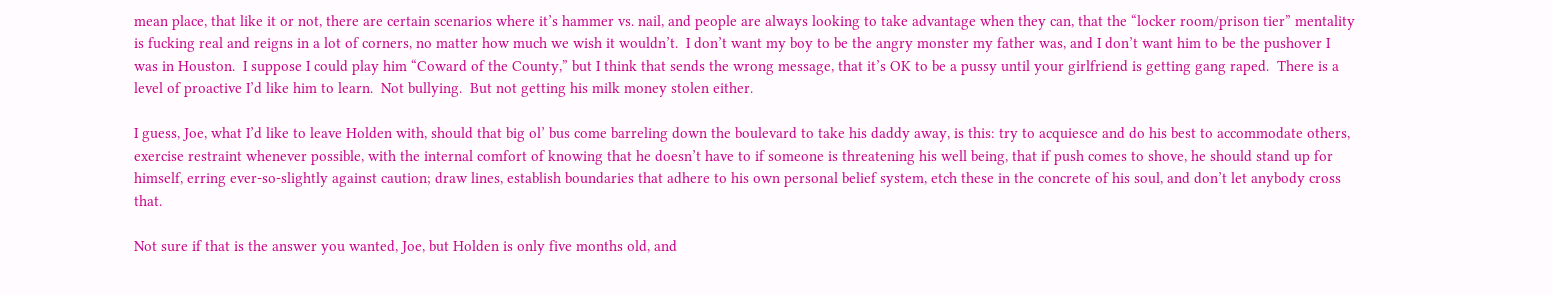mean place, that like it or not, there are certain scenarios where it’s hammer vs. nail, and people are always looking to take advantage when they can, that the “locker room/prison tier” mentality is fucking real and reigns in a lot of corners, no matter how much we wish it wouldn’t.  I don’t want my boy to be the angry monster my father was, and I don’t want him to be the pushover I was in Houston.  I suppose I could play him “Coward of the County,” but I think that sends the wrong message, that it’s OK to be a pussy until your girlfriend is getting gang raped.  There is a level of proactive I’d like him to learn.  Not bullying.  But not getting his milk money stolen either.

I guess, Joe, what I’d like to leave Holden with, should that big ol’ bus come barreling down the boulevard to take his daddy away, is this: try to acquiesce and do his best to accommodate others, exercise restraint whenever possible, with the internal comfort of knowing that he doesn’t have to if someone is threatening his well being, that if push comes to shove, he should stand up for himself, erring ever-so-slightly against caution; draw lines, establish boundaries that adhere to his own personal belief system, etch these in the concrete of his soul, and don’t let anybody cross that.

Not sure if that is the answer you wanted, Joe, but Holden is only five months old, and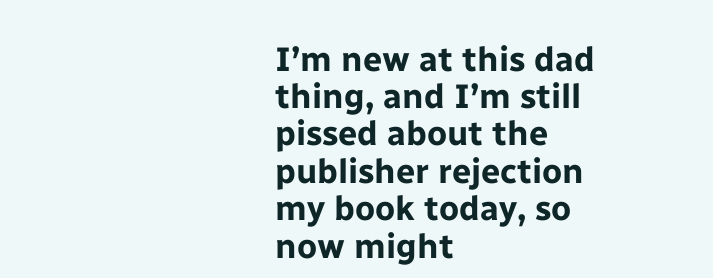I’m new at this dad thing, and I’m still pissed about the publisher rejection my book today, so now might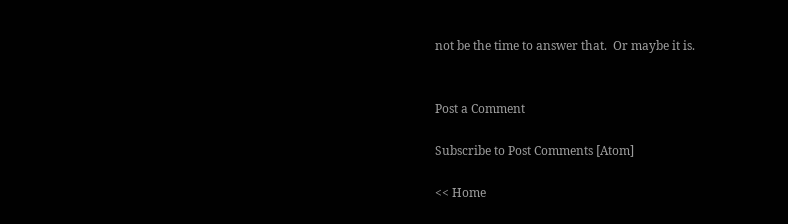not be the time to answer that.  Or maybe it is.


Post a Comment

Subscribe to Post Comments [Atom]

<< Home